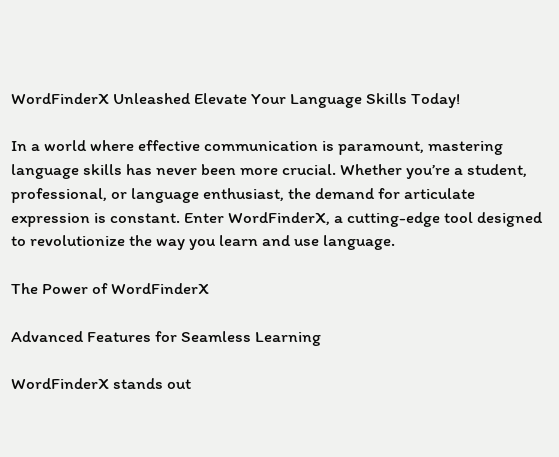WordFinderX Unleashed Elevate Your Language Skills Today!

In a world where effective communication is paramount, mastering language skills has never been more crucial. Whether you’re a student, professional, or language enthusiast, the demand for articulate expression is constant. Enter WordFinderX, a cutting-edge tool designed to revolutionize the way you learn and use language.

The Power of WordFinderX

Advanced Features for Seamless Learning

WordFinderX stands out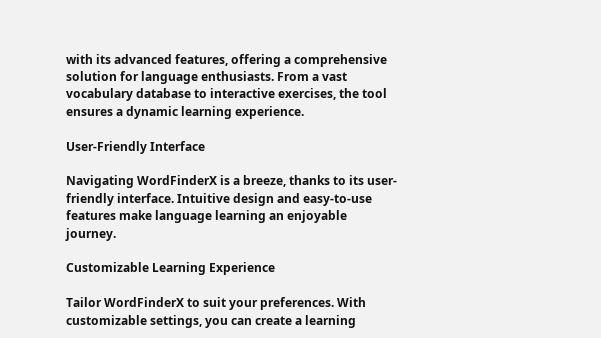with its advanced features, offering a comprehensive solution for language enthusiasts. From a vast vocabulary database to interactive exercises, the tool ensures a dynamic learning experience.

User-Friendly Interface

Navigating WordFinderX is a breeze, thanks to its user-friendly interface. Intuitive design and easy-to-use features make language learning an enjoyable journey.

Customizable Learning Experience

Tailor WordFinderX to suit your preferences. With customizable settings, you can create a learning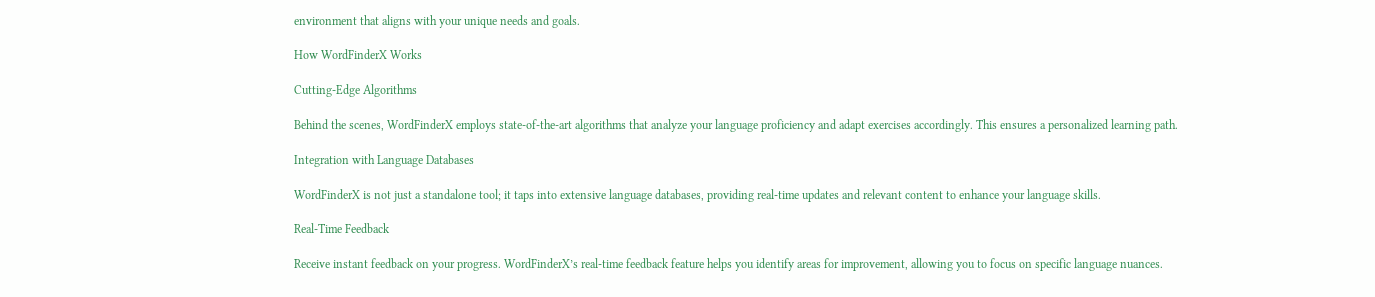environment that aligns with your unique needs and goals.

How WordFinderX Works

Cutting-Edge Algorithms

Behind the scenes, WordFinderX employs state-of-the-art algorithms that analyze your language proficiency and adapt exercises accordingly. This ensures a personalized learning path.

Integration with Language Databases

WordFinderX is not just a standalone tool; it taps into extensive language databases, providing real-time updates and relevant content to enhance your language skills.

Real-Time Feedback

Receive instant feedback on your progress. WordFinderX’s real-time feedback feature helps you identify areas for improvement, allowing you to focus on specific language nuances.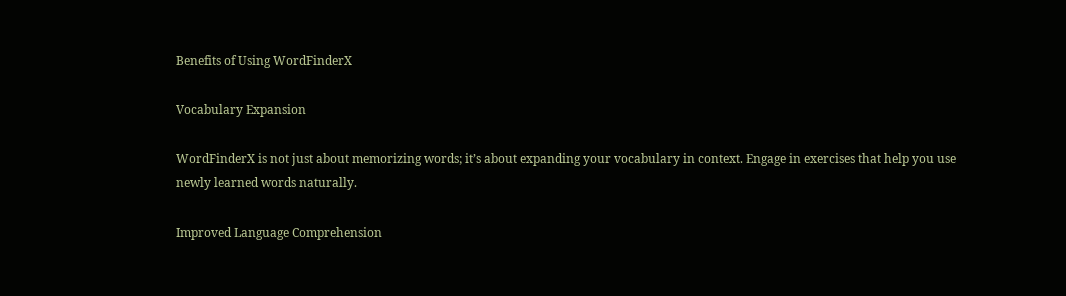Benefits of Using WordFinderX

Vocabulary Expansion

WordFinderX is not just about memorizing words; it’s about expanding your vocabulary in context. Engage in exercises that help you use newly learned words naturally.

Improved Language Comprehension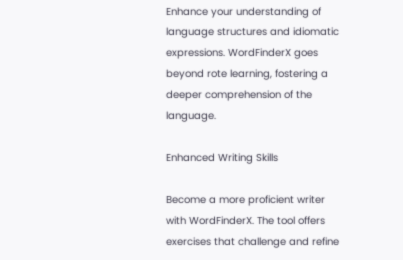Enhance your understanding of language structures and idiomatic expressions. WordFinderX goes beyond rote learning, fostering a deeper comprehension of the language.

Enhanced Writing Skills

Become a more proficient writer with WordFinderX. The tool offers exercises that challenge and refine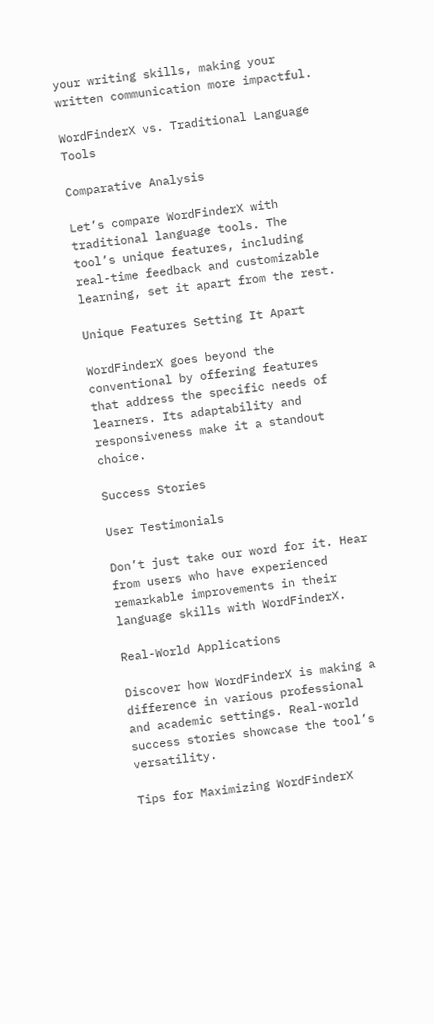your writing skills, making your written communication more impactful.

WordFinderX vs. Traditional Language Tools

Comparative Analysis

Let’s compare WordFinderX with traditional language tools. The tool’s unique features, including real-time feedback and customizable learning, set it apart from the rest.

Unique Features Setting It Apart

WordFinderX goes beyond the conventional by offering features that address the specific needs of learners. Its adaptability and responsiveness make it a standout choice.

Success Stories

User Testimonials

Don’t just take our word for it. Hear from users who have experienced remarkable improvements in their language skills with WordFinderX.

Real-World Applications

Discover how WordFinderX is making a difference in various professional and academic settings. Real-world success stories showcase the tool’s versatility.

Tips for Maximizing WordFinderX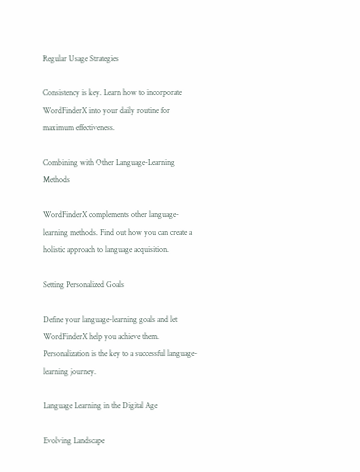Regular Usage Strategies

Consistency is key. Learn how to incorporate WordFinderX into your daily routine for maximum effectiveness.

Combining with Other Language-Learning Methods

WordFinderX complements other language-learning methods. Find out how you can create a holistic approach to language acquisition.

Setting Personalized Goals

Define your language-learning goals and let WordFinderX help you achieve them. Personalization is the key to a successful language-learning journey.

Language Learning in the Digital Age

Evolving Landscape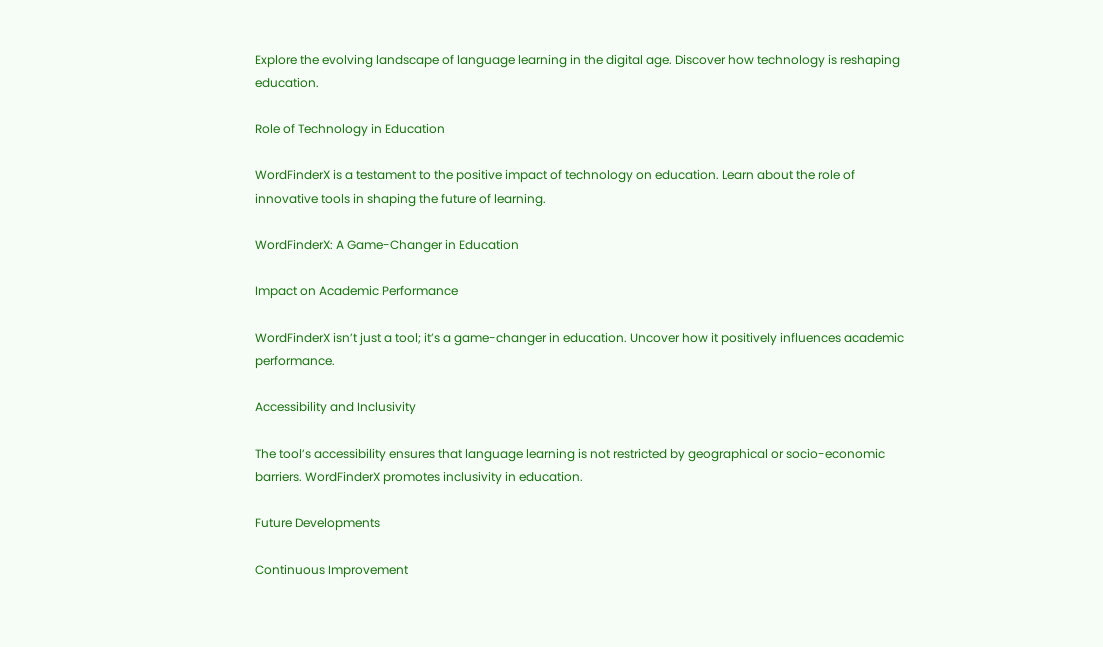Explore the evolving landscape of language learning in the digital age. Discover how technology is reshaping education.

Role of Technology in Education

WordFinderX is a testament to the positive impact of technology on education. Learn about the role of innovative tools in shaping the future of learning.

WordFinderX: A Game-Changer in Education

Impact on Academic Performance

WordFinderX isn’t just a tool; it’s a game-changer in education. Uncover how it positively influences academic performance.

Accessibility and Inclusivity

The tool’s accessibility ensures that language learning is not restricted by geographical or socio-economic barriers. WordFinderX promotes inclusivity in education.

Future Developments

Continuous Improvement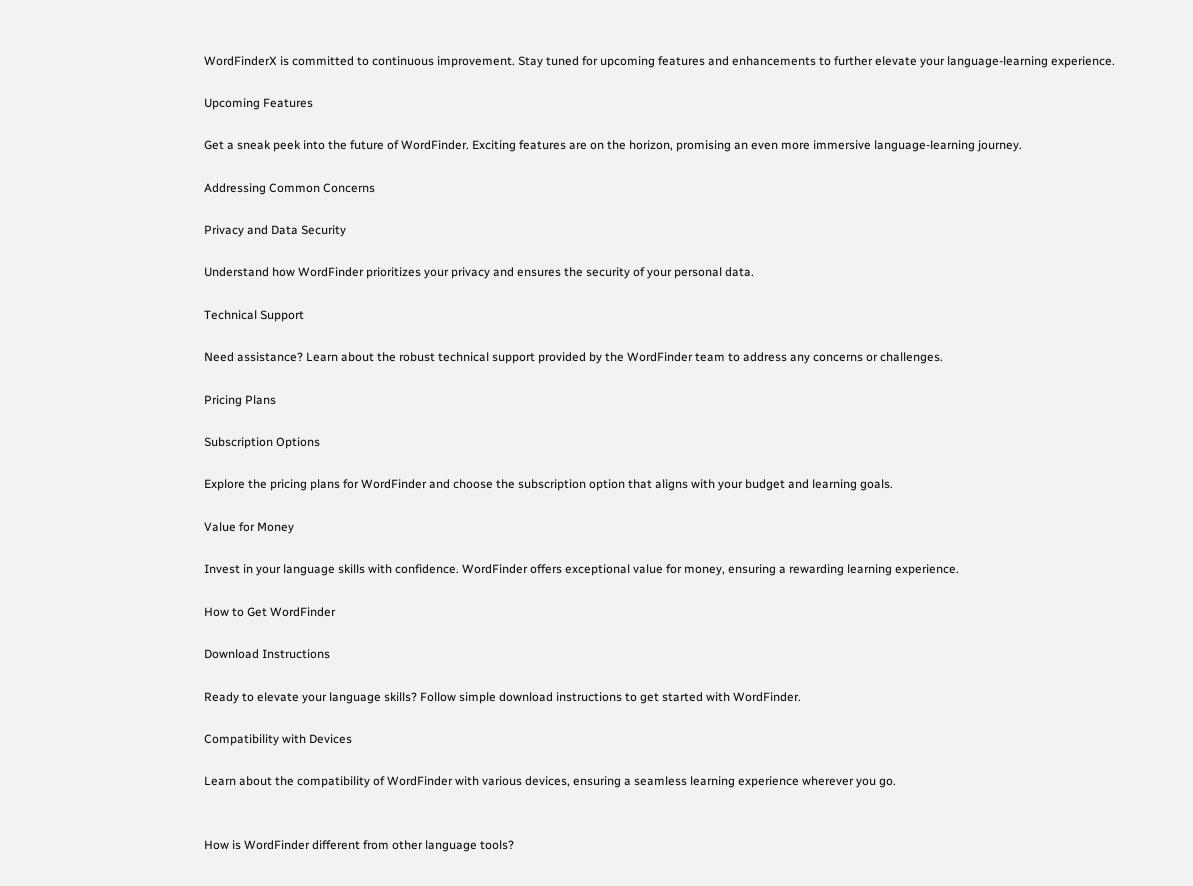WordFinderX is committed to continuous improvement. Stay tuned for upcoming features and enhancements to further elevate your language-learning experience.

Upcoming Features

Get a sneak peek into the future of WordFinder. Exciting features are on the horizon, promising an even more immersive language-learning journey.

Addressing Common Concerns

Privacy and Data Security

Understand how WordFinder prioritizes your privacy and ensures the security of your personal data.

Technical Support

Need assistance? Learn about the robust technical support provided by the WordFinder team to address any concerns or challenges.

Pricing Plans

Subscription Options

Explore the pricing plans for WordFinder and choose the subscription option that aligns with your budget and learning goals.

Value for Money

Invest in your language skills with confidence. WordFinder offers exceptional value for money, ensuring a rewarding learning experience.

How to Get WordFinder

Download Instructions

Ready to elevate your language skills? Follow simple download instructions to get started with WordFinder.

Compatibility with Devices

Learn about the compatibility of WordFinder with various devices, ensuring a seamless learning experience wherever you go.


How is WordFinder different from other language tools?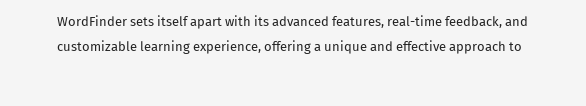WordFinder sets itself apart with its advanced features, real-time feedback, and customizable learning experience, offering a unique and effective approach to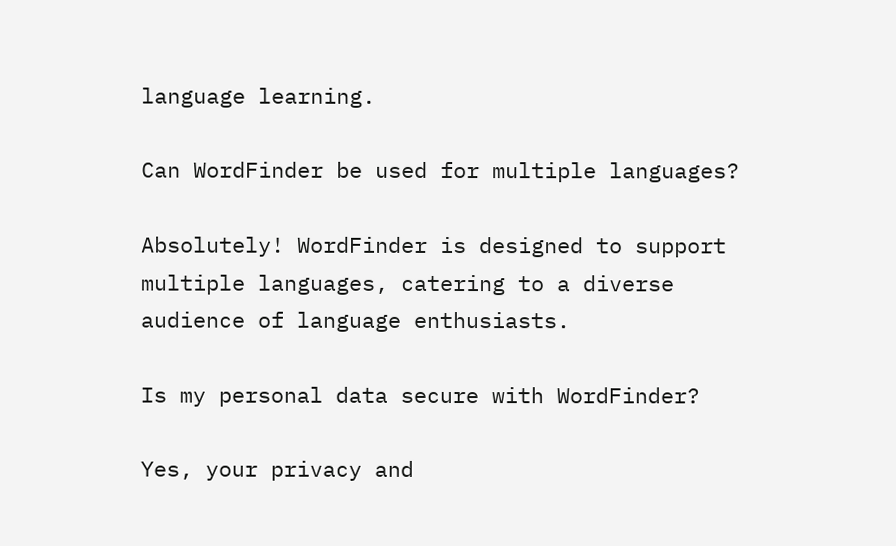language learning.

Can WordFinder be used for multiple languages?

Absolutely! WordFinder is designed to support multiple languages, catering to a diverse audience of language enthusiasts.

Is my personal data secure with WordFinder?

Yes, your privacy and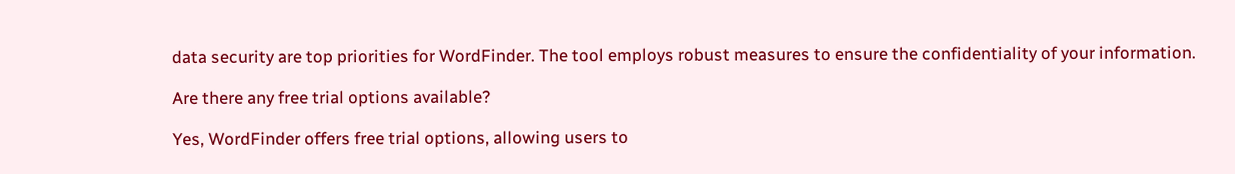data security are top priorities for WordFinder. The tool employs robust measures to ensure the confidentiality of your information.

Are there any free trial options available?

Yes, WordFinder offers free trial options, allowing users to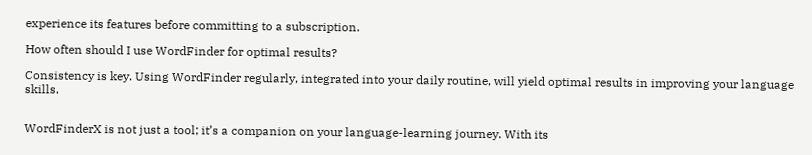experience its features before committing to a subscription.

How often should I use WordFinder for optimal results?

Consistency is key. Using WordFinder regularly, integrated into your daily routine, will yield optimal results in improving your language skills.


WordFinderX is not just a tool; it’s a companion on your language-learning journey. With its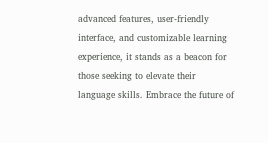advanced features, user-friendly interface, and customizable learning experience, it stands as a beacon for those seeking to elevate their language skills. Embrace the future of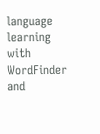language learning with WordFinder and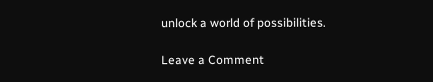unlock a world of possibilities.

Leave a Comment